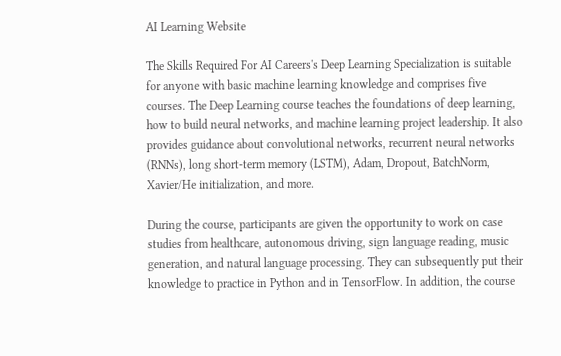AI Learning Website

The Skills Required For AI Careers's Deep Learning Specialization is suitable for anyone with basic machine learning knowledge and comprises five courses. The Deep Learning course teaches the foundations of deep learning, how to build neural networks, and machine learning project leadership. It also provides guidance about convolutional networks, recurrent neural networks (RNNs), long short-term memory (LSTM), Adam, Dropout, BatchNorm, Xavier/He initialization, and more.

During the course, participants are given the opportunity to work on case studies from healthcare, autonomous driving, sign language reading, music generation, and natural language processing. They can subsequently put their knowledge to practice in Python and in TensorFlow. In addition, the course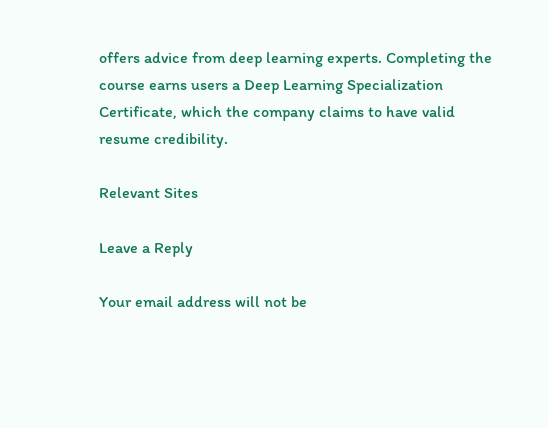offers advice from deep learning experts. Completing the course earns users a Deep Learning Specialization Certificate, which the company claims to have valid resume credibility.

Relevant Sites

Leave a Reply

Your email address will not be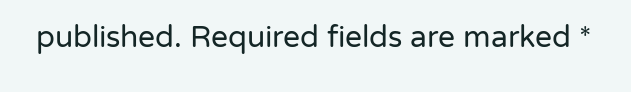published. Required fields are marked *